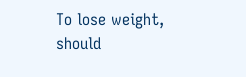To lose weight, should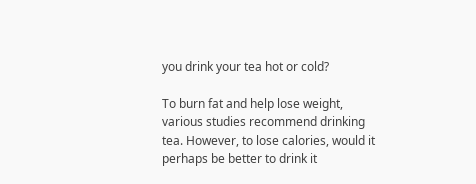you drink your tea hot or cold?

To burn fat and help lose weight, various studies recommend drinking tea. However, to lose calories, would it perhaps be better to drink it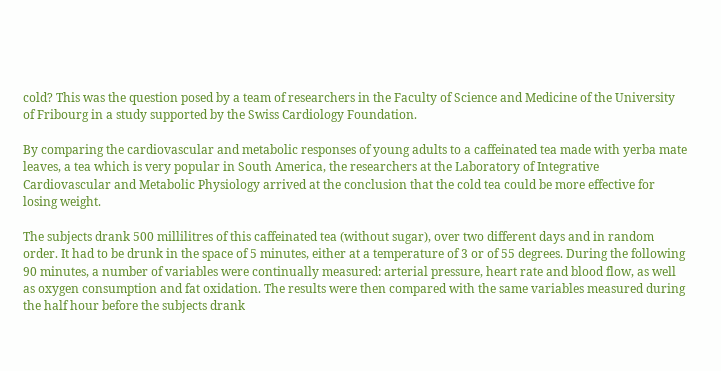cold? This was the question posed by a team of researchers in the Faculty of Science and Medicine of the University of Fribourg in a study supported by the Swiss Cardiology Foundation.

By comparing the cardiovascular and metabolic responses of young adults to a caffeinated tea made with yerba mate leaves, a tea which is very popular in South America, the researchers at the Laboratory of Integrative Cardiovascular and Metabolic Physiology arrived at the conclusion that the cold tea could be more effective for losing weight.

The subjects drank 500 millilitres of this caffeinated tea (without sugar), over two different days and in random order. It had to be drunk in the space of 5 minutes, either at a temperature of 3 or of 55 degrees. During the following 90 minutes, a number of variables were continually measured: arterial pressure, heart rate and blood flow, as well as oxygen consumption and fat oxidation. The results were then compared with the same variables measured during the half hour before the subjects drank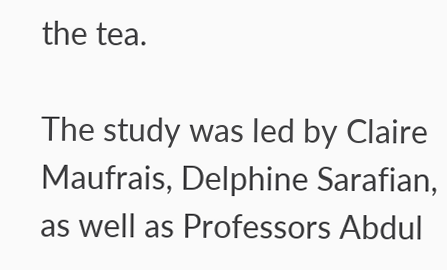the tea.

The study was led by Claire Maufrais, Delphine Sarafian, as well as Professors Abdul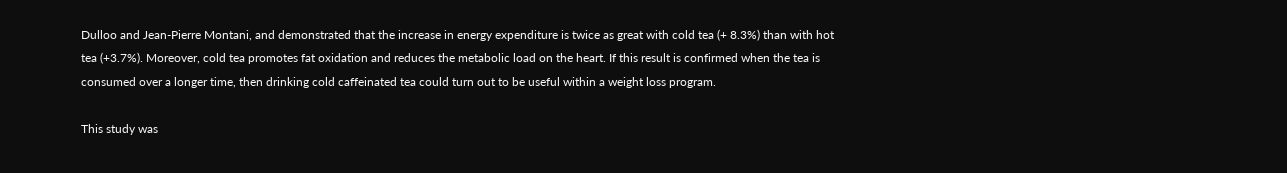Dulloo and Jean-Pierre Montani, and demonstrated that the increase in energy expenditure is twice as great with cold tea (+ 8.3%) than with hot tea (+3.7%). Moreover, cold tea promotes fat oxidation and reduces the metabolic load on the heart. If this result is confirmed when the tea is consumed over a longer time, then drinking cold caffeinated tea could turn out to be useful within a weight loss program.

This study was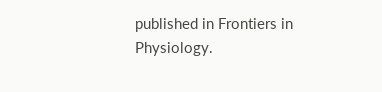published in Frontiers in Physiology.